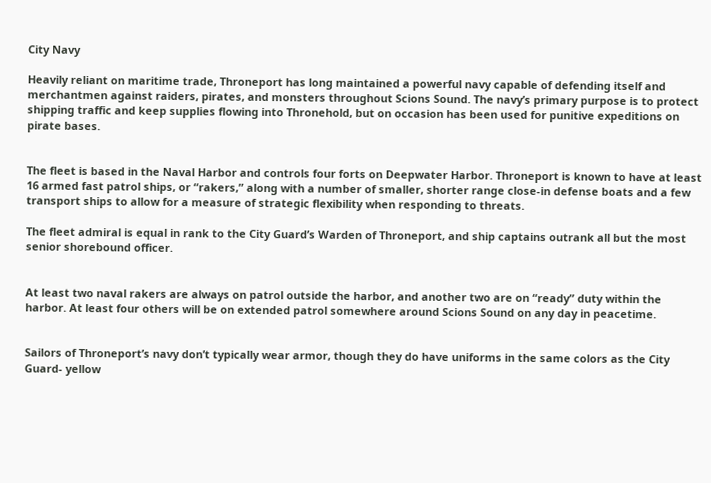City Navy

Heavily reliant on maritime trade, Throneport has long maintained a powerful navy capable of defending itself and merchantmen against raiders, pirates, and monsters throughout Scions Sound. The navy’s primary purpose is to protect shipping traffic and keep supplies flowing into Thronehold, but on occasion has been used for punitive expeditions on pirate bases.


The fleet is based in the Naval Harbor and controls four forts on Deepwater Harbor. Throneport is known to have at least 16 armed fast patrol ships, or “rakers,” along with a number of smaller, shorter range close-in defense boats and a few transport ships to allow for a measure of strategic flexibility when responding to threats.

The fleet admiral is equal in rank to the City Guard’s Warden of Throneport, and ship captains outrank all but the most senior shorebound officer.


At least two naval rakers are always on patrol outside the harbor, and another two are on “ready” duty within the harbor. At least four others will be on extended patrol somewhere around Scions Sound on any day in peacetime.


Sailors of Throneport’s navy don’t typically wear armor, though they do have uniforms in the same colors as the City Guard- yellow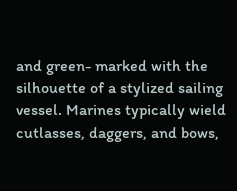and green- marked with the silhouette of a stylized sailing vessel. Marines typically wield cutlasses, daggers, and bows,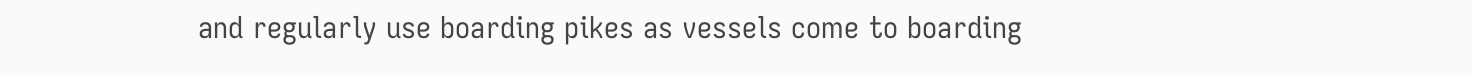and regularly use boarding pikes as vessels come to boarding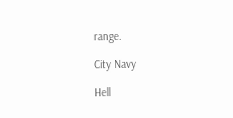range.

City Navy

Hell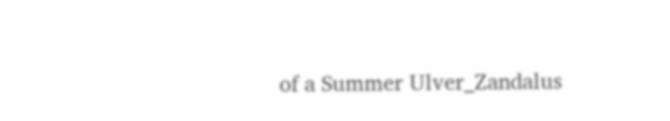of a Summer Ulver_Zandalus